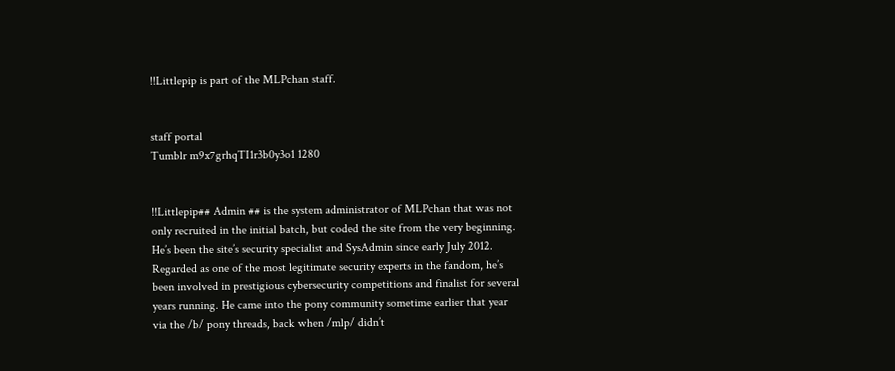!!Littlepip is part of the MLPchan staff.


staff portal
Tumblr m9x7grhqTI1r3b0y3o1 1280


!!Littlepip## Admin ## is the system administrator of MLPchan that was not only recruited in the initial batch, but coded the site from the very beginning. He’s been the site’s security specialist and SysAdmin since early July 2012. Regarded as one of the most legitimate security experts in the fandom, he’s been involved in prestigious cybersecurity competitions and finalist for several years running. He came into the pony community sometime earlier that year via the /b/ pony threads, back when /mlp/ didn’t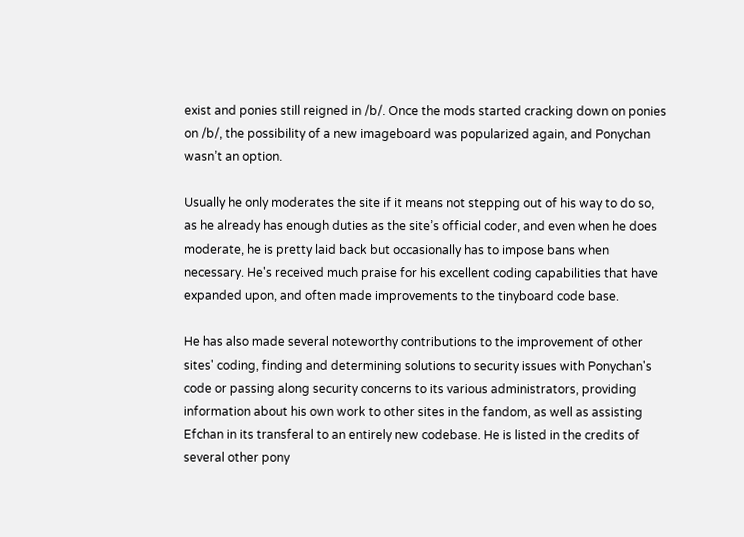exist and ponies still reigned in /b/. Once the mods started cracking down on ponies on /b/, the possibility of a new imageboard was popularized again, and Ponychan wasn’t an option.

Usually he only moderates the site if it means not stepping out of his way to do so, as he already has enough duties as the site’s official coder, and even when he does moderate, he is pretty laid back but occasionally has to impose bans when necessary. He's received much praise for his excellent coding capabilities that have expanded upon, and often made improvements to the tinyboard code base.

He has also made several noteworthy contributions to the improvement of other sites' coding, finding and determining solutions to security issues with Ponychan's code or passing along security concerns to its various administrators, providing information about his own work to other sites in the fandom, as well as assisting Efchan in its transferal to an entirely new codebase. He is listed in the credits of several other pony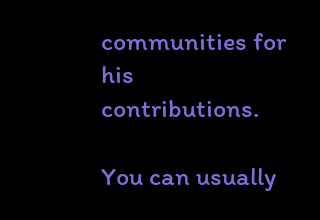communities for his contributions.

You can usually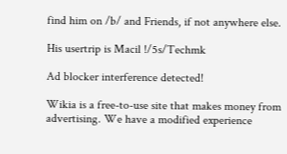find him on /b/ and Friends, if not anywhere else.

His usertrip is Macil !/5s/Techmk

Ad blocker interference detected!

Wikia is a free-to-use site that makes money from advertising. We have a modified experience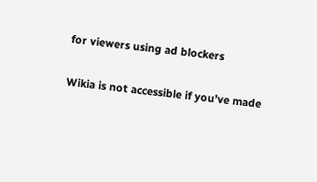for viewers using ad blockers

Wikia is not accessible if you’ve made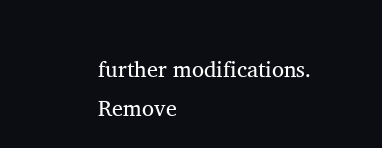further modifications. Remove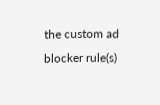the custom ad blocker rule(s)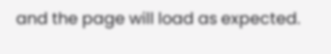and the page will load as expected.